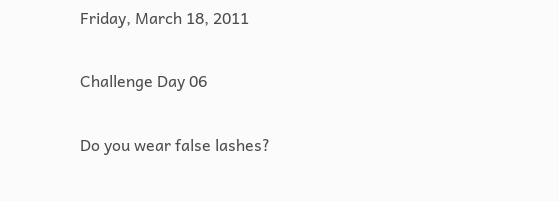Friday, March 18, 2011

Challenge Day 06

Do you wear false lashes?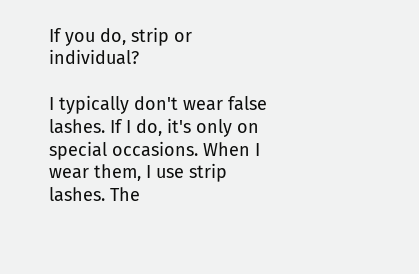If you do, strip or individual?

I typically don't wear false lashes. If I do, it's only on special occasions. When I wear them, I use strip lashes. The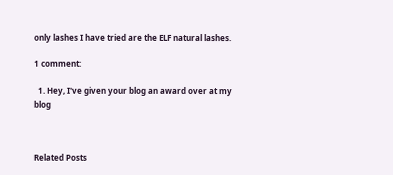only lashes I have tried are the ELF natural lashes.

1 comment:

  1. Hey, I've given your blog an award over at my blog



Related Posts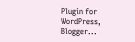Plugin for WordPress, Blogger...